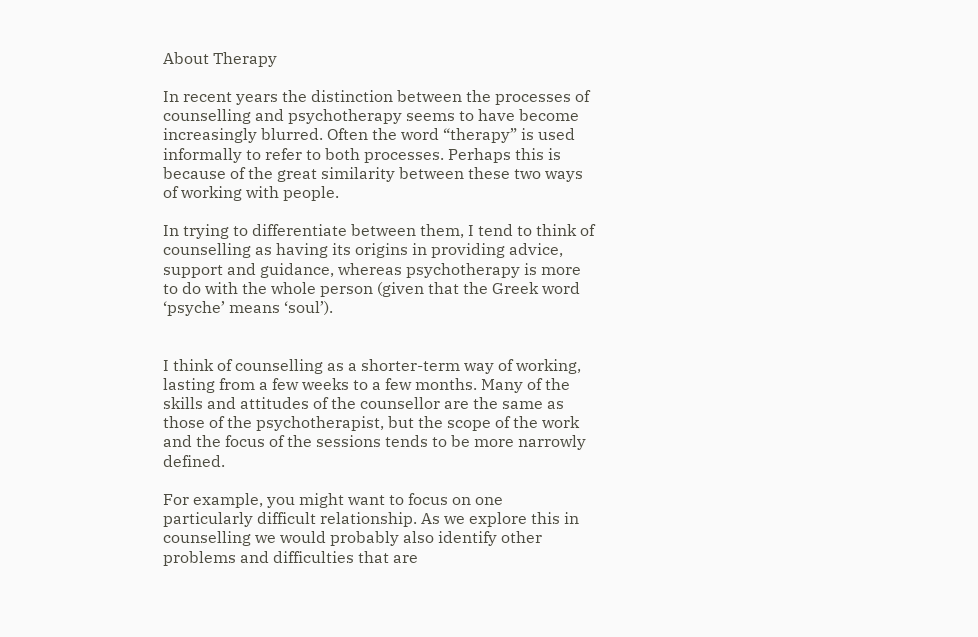About Therapy

In recent years the distinction between the processes of counselling and psychotherapy seems to have become increasingly blurred. Often the word “therapy” is used informally to refer to both processes. Perhaps this is because of the great similarity between these two ways of working with people.

In trying to differentiate between them, I tend to think of counselling as having its origins in providing advice, support and guidance, whereas psychotherapy is more to do with the whole person (given that the Greek word ‘psyche’ means ‘soul’).


I think of counselling as a shorter-term way of working, lasting from a few weeks to a few months. Many of the skills and attitudes of the counsellor are the same as those of the psychotherapist, but the scope of the work and the focus of the sessions tends to be more narrowly defined.

For example, you might want to focus on one particularly difficult relationship. As we explore this in counselling we would probably also identify other problems and difficulties that are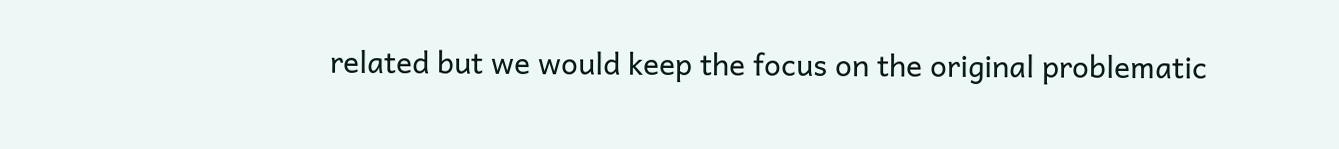related but we would keep the focus on the original problematic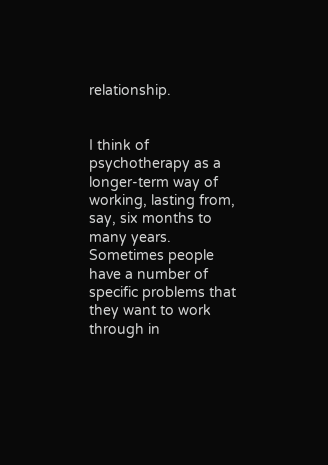relationship.


I think of psychotherapy as a longer-term way of working, lasting from, say, six months to many years. Sometimes people have a number of specific problems that they want to work through in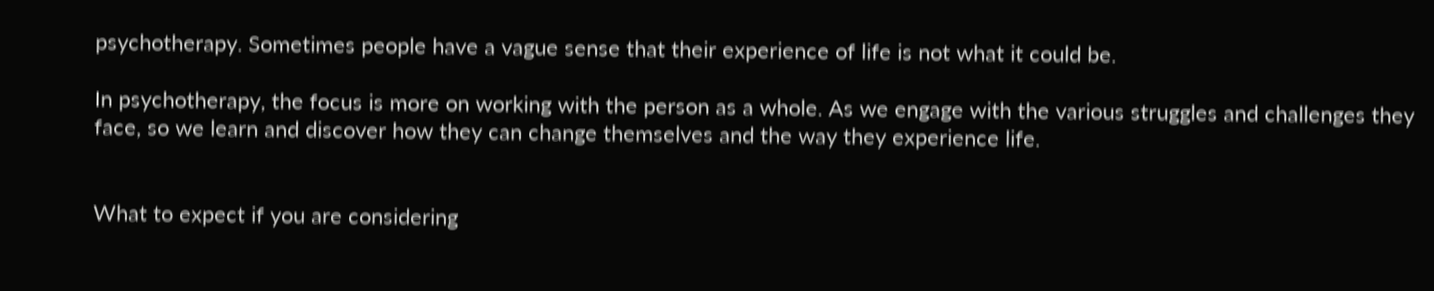psychotherapy. Sometimes people have a vague sense that their experience of life is not what it could be.

In psychotherapy, the focus is more on working with the person as a whole. As we engage with the various struggles and challenges they face, so we learn and discover how they can change themselves and the way they experience life.


What to expect if you are considering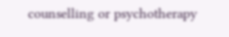counselling or psychotherapy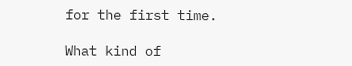for the first time.

What kind of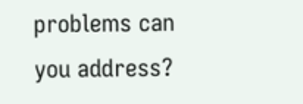problems can you address?